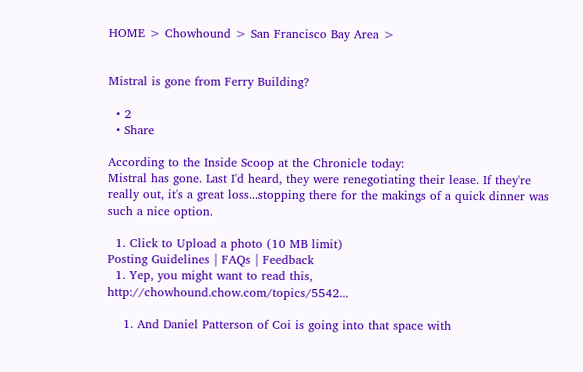HOME > Chowhound > San Francisco Bay Area >


Mistral is gone from Ferry Building?

  • 2
  • Share

According to the Inside Scoop at the Chronicle today:
Mistral has gone. Last I'd heard, they were renegotiating their lease. If they're really out, it's a great loss...stopping there for the makings of a quick dinner was such a nice option.

  1. Click to Upload a photo (10 MB limit)
Posting Guidelines | FAQs | Feedback
  1. Yep, you might want to read this, http://chowhound.chow.com/topics/5542...

    1. And Daniel Patterson of Coi is going into that space with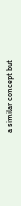a similar concept but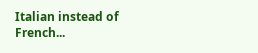Italian instead of French...